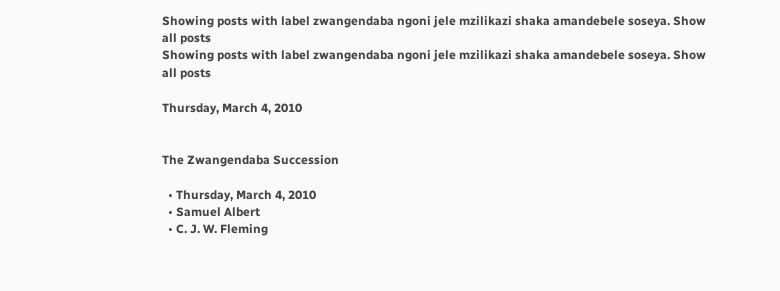Showing posts with label zwangendaba ngoni jele mzilikazi shaka amandebele soseya. Show all posts
Showing posts with label zwangendaba ngoni jele mzilikazi shaka amandebele soseya. Show all posts

Thursday, March 4, 2010


The Zwangendaba Succession

  • Thursday, March 4, 2010
  • Samuel Albert
  • C. J. W. Fleming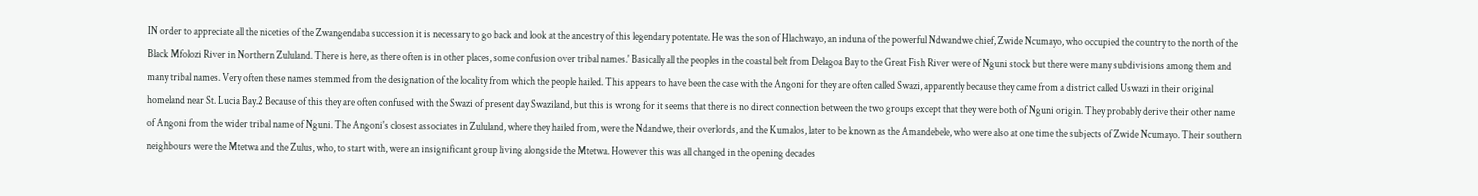IN order to appreciate all the niceties of the Zwangendaba succession it is necessary to go back and look at the ancestry of this legendary potentate. He was the son of Hlachwayo, an induna of the powerful Ndwandwe chief, Zwide Ncumayo, who occupied the country to the north of the Black Mfolozi River in Northern Zululand. There is here, as there often is in other places, some confusion over tribal names.' Basically all the peoples in the coastal belt from Delagoa Bay to the Great Fish River were of Nguni stock but there were many subdivisions among them and many tribal names. Very often these names stemmed from the designation of the locality from which the people hailed. This appears to have been the case with the Angoni for they are often called Swazi, apparently because they came from a district called Uswazi in their original homeland near St. Lucia Bay.2 Because of this they are often confused with the Swazi of present day Swaziland, but this is wrong for it seems that there is no direct connection between the two groups except that they were both of Nguni origin. They probably derive their other name of Angoni from the wider tribal name of Nguni. The Angoni's closest associates in Zululand, where they hailed from, were the Ndandwe, their overlords, and the Kumalos, later to be known as the Amandebele, who were also at one time the subjects of Zwide Ncumayo. Their southern neighbours were the Mtetwa and the Zulus, who, to start with, were an insignificant group living alongside the Mtetwa. However this was all changed in the opening decades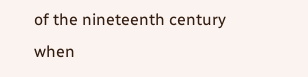of the nineteenth century when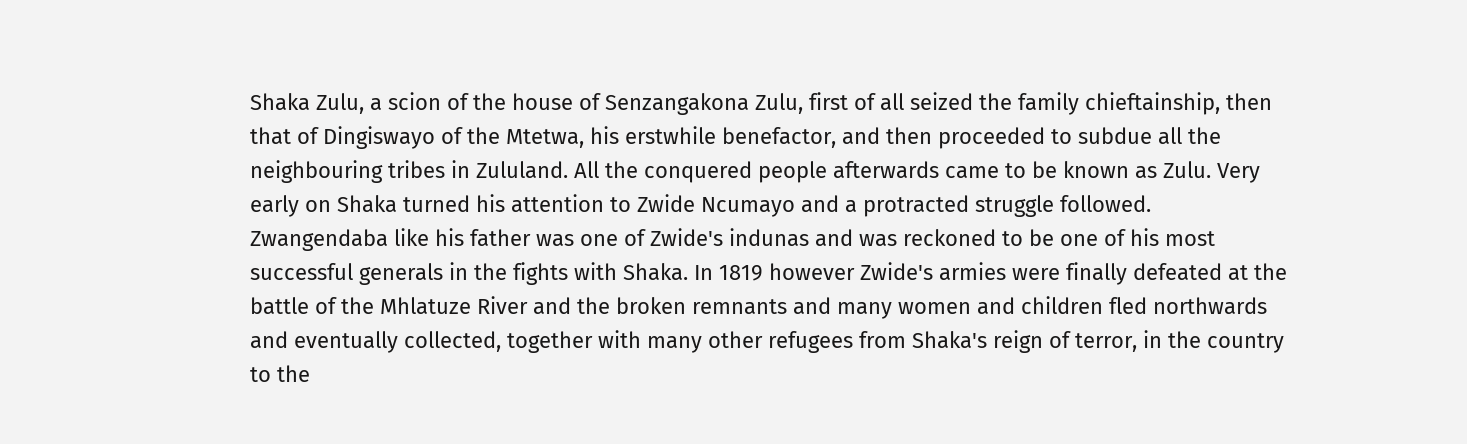Shaka Zulu, a scion of the house of Senzangakona Zulu, first of all seized the family chieftainship, then that of Dingiswayo of the Mtetwa, his erstwhile benefactor, and then proceeded to subdue all the neighbouring tribes in Zululand. All the conquered people afterwards came to be known as Zulu. Very early on Shaka turned his attention to Zwide Ncumayo and a protracted struggle followed. Zwangendaba like his father was one of Zwide's indunas and was reckoned to be one of his most successful generals in the fights with Shaka. In 1819 however Zwide's armies were finally defeated at the battle of the Mhlatuze River and the broken remnants and many women and children fled northwards and eventually collected, together with many other refugees from Shaka's reign of terror, in the country to the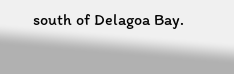south of Delagoa Bay.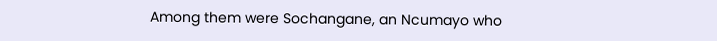Among them were Sochangane, an Ncumayo who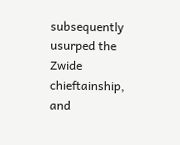subsequently usurped the Zwide chieftainship, and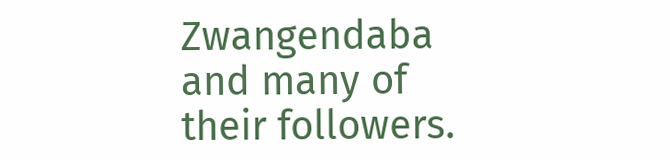Zwangendaba and many of their followers.